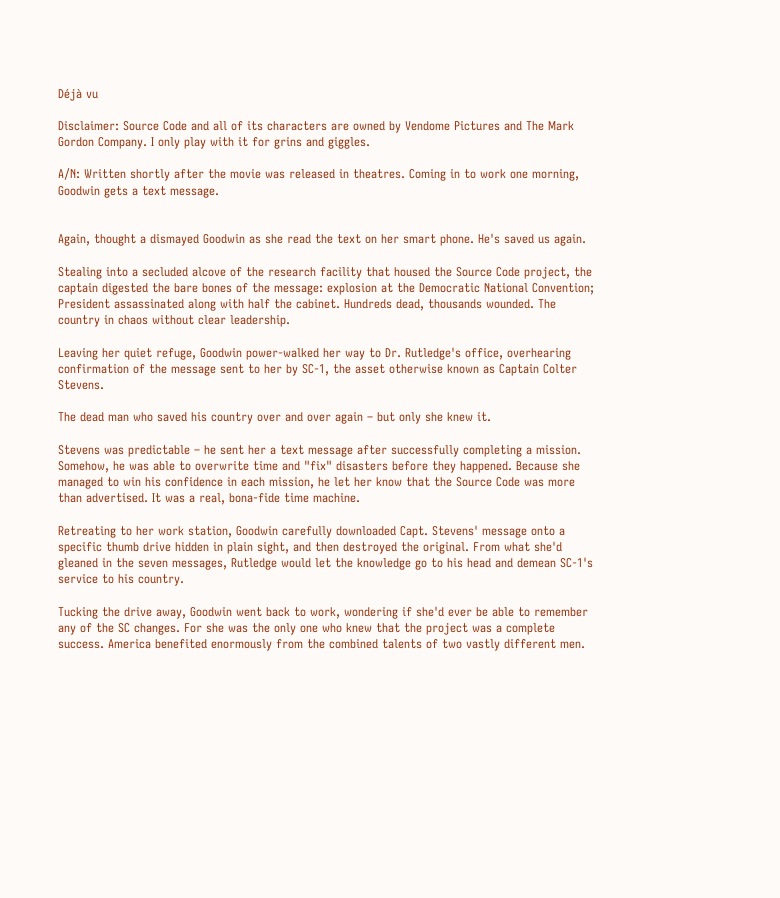Déjà vu

Disclaimer: Source Code and all of its characters are owned by Vendome Pictures and The Mark Gordon Company. I only play with it for grins and giggles.

A/N: Written shortly after the movie was released in theatres. Coming in to work one morning, Goodwin gets a text message.


Again, thought a dismayed Goodwin as she read the text on her smart phone. He's saved us again.

Stealing into a secluded alcove of the research facility that housed the Source Code project, the captain digested the bare bones of the message: explosion at the Democratic National Convention; President assassinated along with half the cabinet. Hundreds dead, thousands wounded. The country in chaos without clear leadership.

Leaving her quiet refuge, Goodwin power-walked her way to Dr. Rutledge's office, overhearing confirmation of the message sent to her by SC-1, the asset otherwise known as Captain Colter Stevens.

The dead man who saved his country over and over again – but only she knew it.

Stevens was predictable – he sent her a text message after successfully completing a mission. Somehow, he was able to overwrite time and "fix" disasters before they happened. Because she managed to win his confidence in each mission, he let her know that the Source Code was more than advertised. It was a real, bona-fide time machine.

Retreating to her work station, Goodwin carefully downloaded Capt. Stevens' message onto a specific thumb drive hidden in plain sight, and then destroyed the original. From what she'd gleaned in the seven messages, Rutledge would let the knowledge go to his head and demean SC-1's service to his country.

Tucking the drive away, Goodwin went back to work, wondering if she'd ever be able to remember any of the SC changes. For she was the only one who knew that the project was a complete success. America benefited enormously from the combined talents of two vastly different men.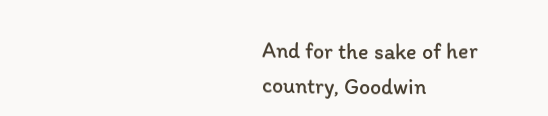And for the sake of her country, Goodwin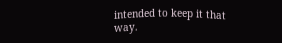intended to keep it that way.